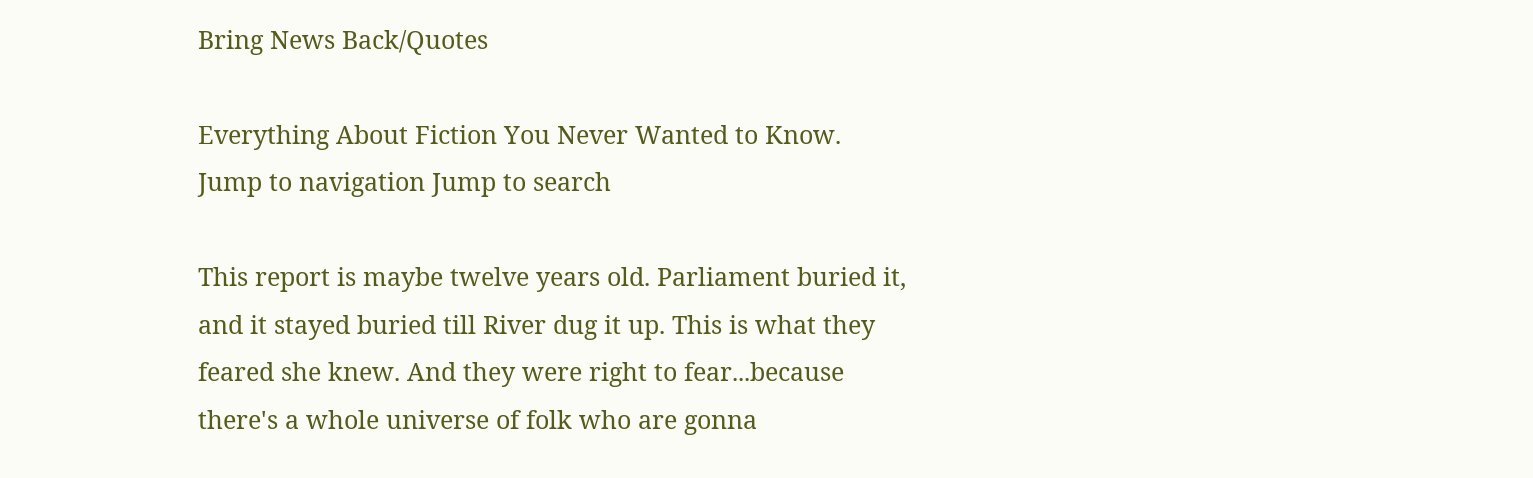Bring News Back/Quotes

Everything About Fiction You Never Wanted to Know.
Jump to navigation Jump to search

This report is maybe twelve years old. Parliament buried it, and it stayed buried till River dug it up. This is what they feared she knew. And they were right to fear...because there's a whole universe of folk who are gonna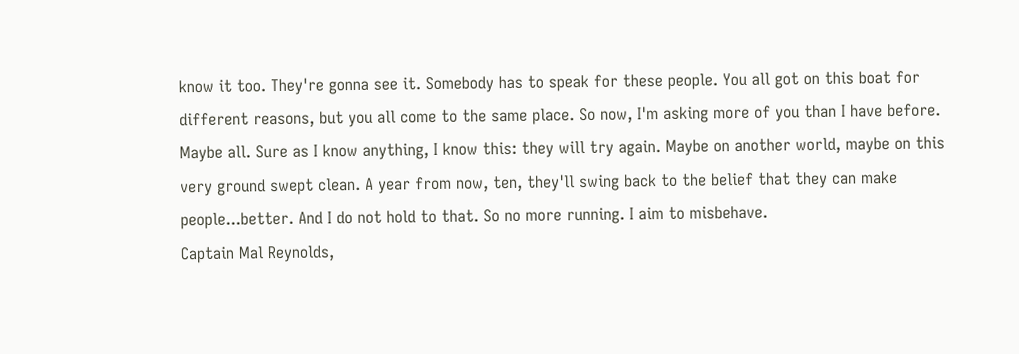know it too. They're gonna see it. Somebody has to speak for these people. You all got on this boat for different reasons, but you all come to the same place. So now, I'm asking more of you than I have before. Maybe all. Sure as I know anything, I know this: they will try again. Maybe on another world, maybe on this very ground swept clean. A year from now, ten, they'll swing back to the belief that they can make people...better. And I do not hold to that. So no more running. I aim to misbehave.
Captain Mal Reynolds,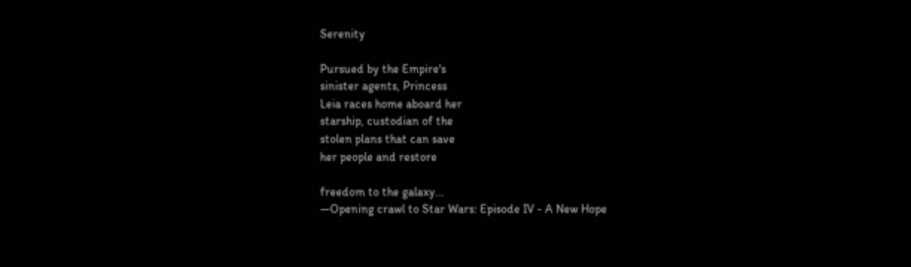Serenity

Pursued by the Empire's
sinister agents, Princess
Leia races home aboard her
starship, custodian of the
stolen plans that can save
her people and restore

freedom to the galaxy...
—Opening crawl to Star Wars: Episode IV - A New Hope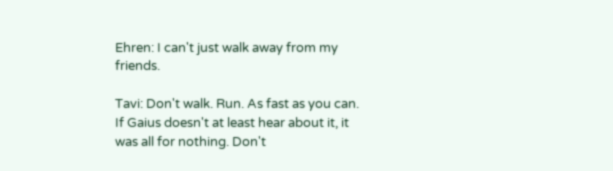Ehren: I can't just walk away from my friends.

Tavi: Don't walk. Run. As fast as you can. If Gaius doesn't at least hear about it, it was all for nothing. Don't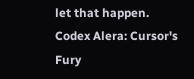let that happen.
Codex Alera: Cursor's Fury